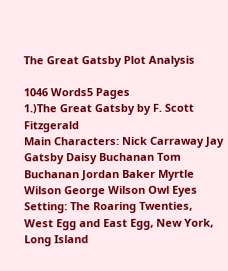The Great Gatsby Plot Analysis

1046 Words5 Pages
1.)The Great Gatsby by F. Scott Fitzgerald
Main Characters: Nick Carraway Jay Gatsby Daisy Buchanan Tom Buchanan Jordan Baker Myrtle Wilson George Wilson Owl Eyes
Setting: The Roaring Twenties, West Egg and East Egg, New York, Long Island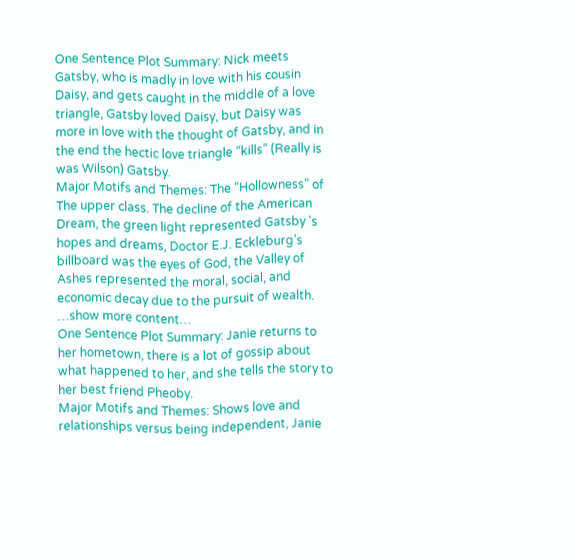One Sentence Plot Summary: Nick meets Gatsby, who is madly in love with his cousin Daisy, and gets caught in the middle of a love triangle, Gatsby loved Daisy, but Daisy was more in love with the thought of Gatsby, and in the end the hectic love triangle “kills” (Really is was Wilson) Gatsby.
Major Motifs and Themes: The “Hollowness” of The upper class. The decline of the American Dream, the green light represented Gatsby 's hopes and dreams, Doctor E.J. Eckleburg’s billboard was the eyes of God, the Valley of Ashes represented the moral, social, and economic decay due to the pursuit of wealth.
…show more content…
One Sentence Plot Summary: Janie returns to her hometown, there is a lot of gossip about what happened to her, and she tells the story to her best friend Pheoby.
Major Motifs and Themes: Shows love and relationships versus being independent, Janie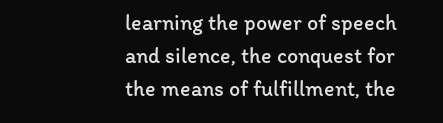learning the power of speech and silence, the conquest for the means of fulfillment, the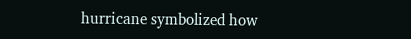hurricane symbolized how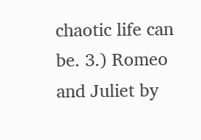chaotic life can be. 3.) Romeo and Juliet by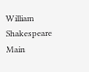William Shakespeare
Main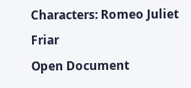Characters: Romeo Juliet Friar
Open Document